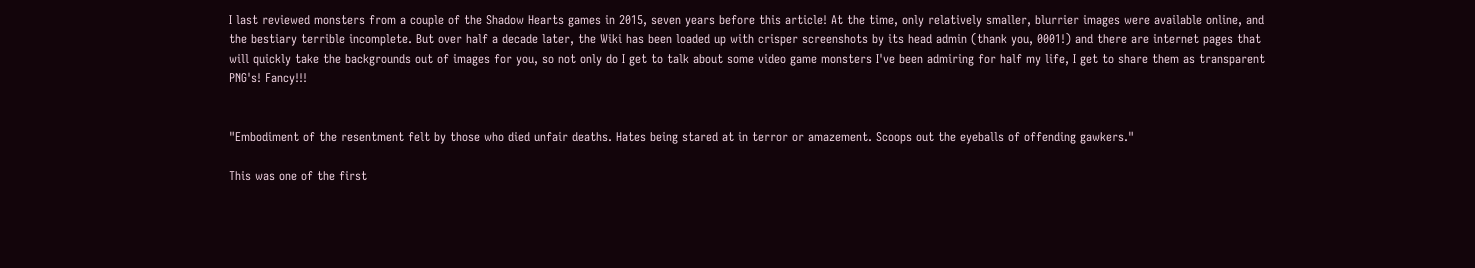I last reviewed monsters from a couple of the Shadow Hearts games in 2015, seven years before this article! At the time, only relatively smaller, blurrier images were available online, and the bestiary terrible incomplete. But over half a decade later, the Wiki has been loaded up with crisper screenshots by its head admin (thank you, 0001!) and there are internet pages that will quickly take the backgrounds out of images for you, so not only do I get to talk about some video game monsters I've been admiring for half my life, I get to share them as transparent PNG's! Fancy!!!


"Embodiment of the resentment felt by those who died unfair deaths. Hates being stared at in terror or amazement. Scoops out the eyeballs of offending gawkers."

This was one of the first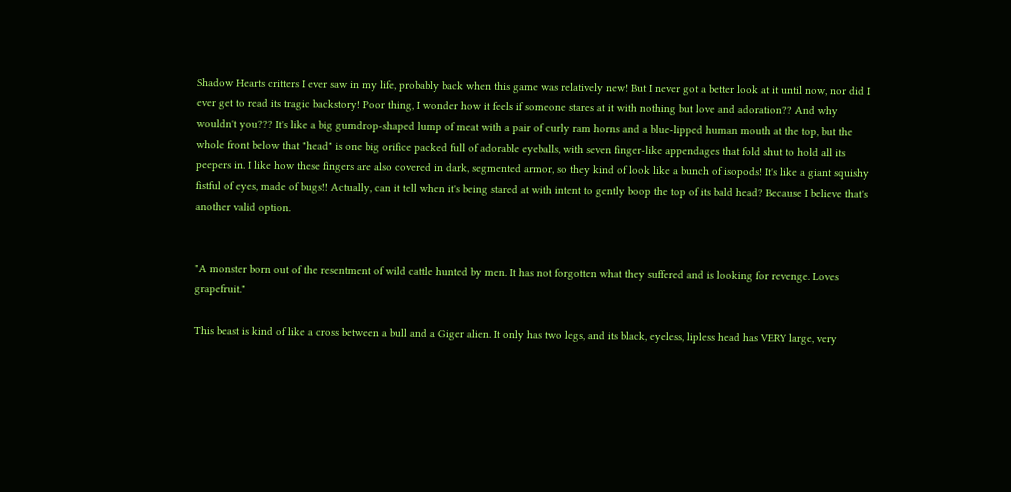Shadow Hearts critters I ever saw in my life, probably back when this game was relatively new! But I never got a better look at it until now, nor did I ever get to read its tragic backstory! Poor thing, I wonder how it feels if someone stares at it with nothing but love and adoration?? And why wouldn't you??? It's like a big gumdrop-shaped lump of meat with a pair of curly ram horns and a blue-lipped human mouth at the top, but the whole front below that "head" is one big orifice packed full of adorable eyeballs, with seven finger-like appendages that fold shut to hold all its peepers in. I like how these fingers are also covered in dark, segmented armor, so they kind of look like a bunch of isopods! It's like a giant squishy fistful of eyes, made of bugs!! Actually, can it tell when it's being stared at with intent to gently boop the top of its bald head? Because I believe that's another valid option.


"A monster born out of the resentment of wild cattle hunted by men. It has not forgotten what they suffered and is looking for revenge. Loves grapefruit."

This beast is kind of like a cross between a bull and a Giger alien. It only has two legs, and its black, eyeless, lipless head has VERY large, very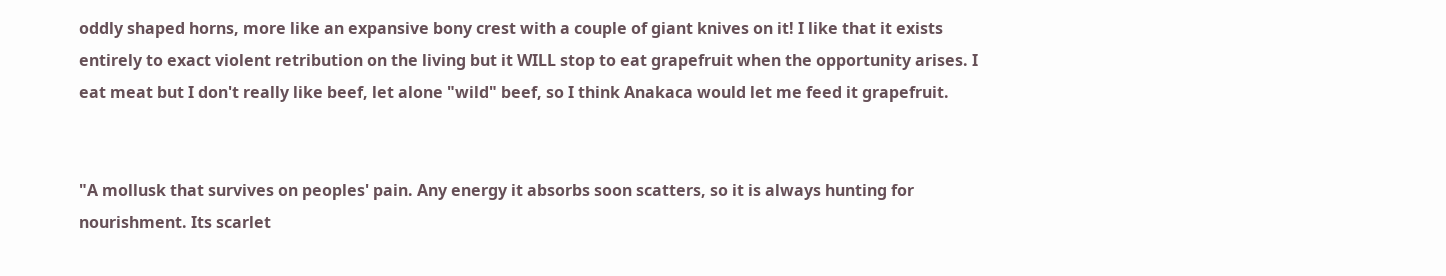oddly shaped horns, more like an expansive bony crest with a couple of giant knives on it! I like that it exists entirely to exact violent retribution on the living but it WILL stop to eat grapefruit when the opportunity arises. I eat meat but I don't really like beef, let alone "wild" beef, so I think Anakaca would let me feed it grapefruit.


"A mollusk that survives on peoples' pain. Any energy it absorbs soon scatters, so it is always hunting for nourishment. Its scarlet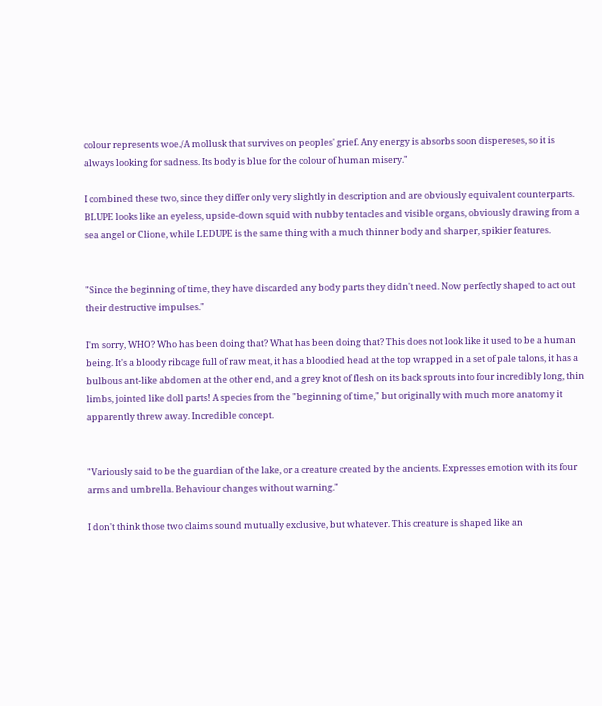colour represents woe./A mollusk that survives on peoples' grief. Any energy is absorbs soon dispereses, so it is always looking for sadness. Its body is blue for the colour of human misery."

I combined these two, since they differ only very slightly in description and are obviously equivalent counterparts. BLUPE looks like an eyeless, upside-down squid with nubby tentacles and visible organs, obviously drawing from a sea angel or Clione, while LEDUPE is the same thing with a much thinner body and sharper, spikier features.


"Since the beginning of time, they have discarded any body parts they didn't need. Now perfectly shaped to act out their destructive impulses."

I'm sorry, WHO? Who has been doing that? What has been doing that? This does not look like it used to be a human being. It's a bloody ribcage full of raw meat, it has a bloodied head at the top wrapped in a set of pale talons, it has a bulbous ant-like abdomen at the other end, and a grey knot of flesh on its back sprouts into four incredibly long, thin limbs, jointed like doll parts! A species from the "beginning of time," but originally with much more anatomy it apparently threw away. Incredible concept.


"Variously said to be the guardian of the lake, or a creature created by the ancients. Expresses emotion with its four arms and umbrella. Behaviour changes without warning."

I don't think those two claims sound mutually exclusive, but whatever. This creature is shaped like an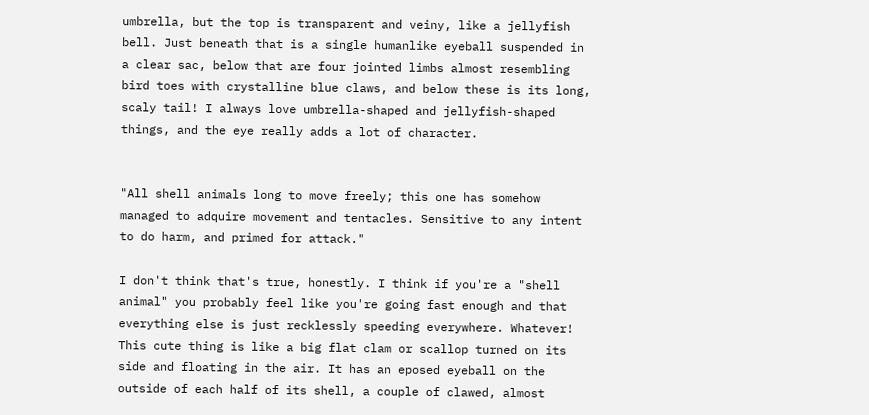umbrella, but the top is transparent and veiny, like a jellyfish bell. Just beneath that is a single humanlike eyeball suspended in a clear sac, below that are four jointed limbs almost resembling bird toes with crystalline blue claws, and below these is its long, scaly tail! I always love umbrella-shaped and jellyfish-shaped things, and the eye really adds a lot of character.


"All shell animals long to move freely; this one has somehow managed to adquire movement and tentacles. Sensitive to any intent to do harm, and primed for attack."

I don't think that's true, honestly. I think if you're a "shell animal" you probably feel like you're going fast enough and that everything else is just recklessly speeding everywhere. Whatever! This cute thing is like a big flat clam or scallop turned on its side and floating in the air. It has an eposed eyeball on the outside of each half of its shell, a couple of clawed, almost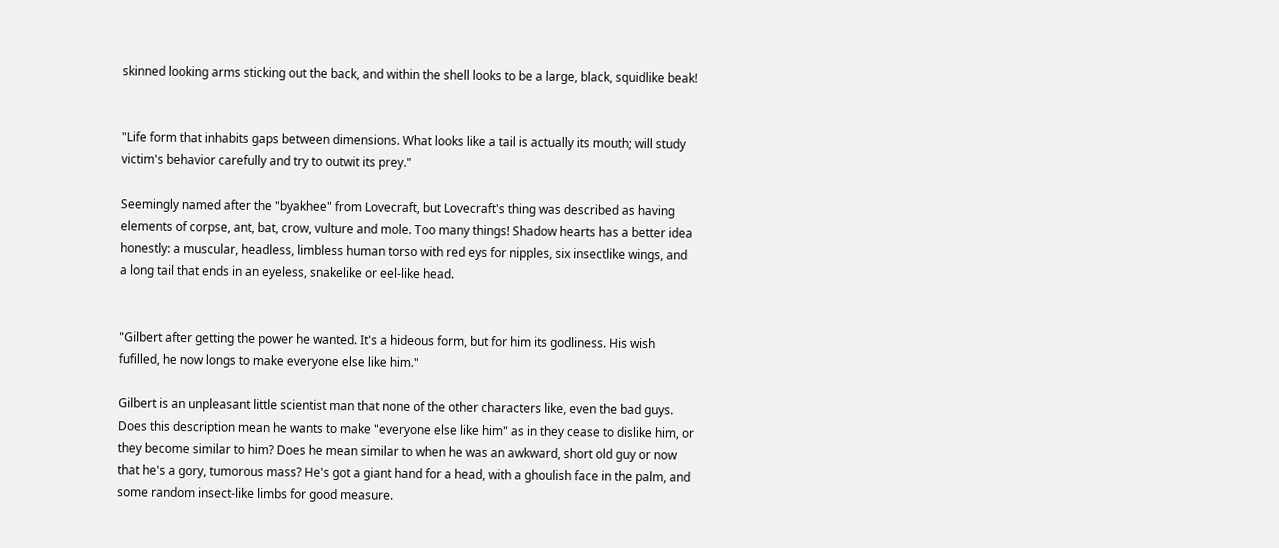skinned looking arms sticking out the back, and within the shell looks to be a large, black, squidlike beak!


"Life form that inhabits gaps between dimensions. What looks like a tail is actually its mouth; will study victim's behavior carefully and try to outwit its prey."

Seemingly named after the "byakhee" from Lovecraft, but Lovecraft's thing was described as having elements of corpse, ant, bat, crow, vulture and mole. Too many things! Shadow hearts has a better idea honestly: a muscular, headless, limbless human torso with red eys for nipples, six insectlike wings, and a long tail that ends in an eyeless, snakelike or eel-like head.


"Gilbert after getting the power he wanted. It's a hideous form, but for him its godliness. His wish fufilled, he now longs to make everyone else like him."

Gilbert is an unpleasant little scientist man that none of the other characters like, even the bad guys. Does this description mean he wants to make "everyone else like him" as in they cease to dislike him, or they become similar to him? Does he mean similar to when he was an awkward, short old guy or now that he's a gory, tumorous mass? He's got a giant hand for a head, with a ghoulish face in the palm, and some random insect-like limbs for good measure.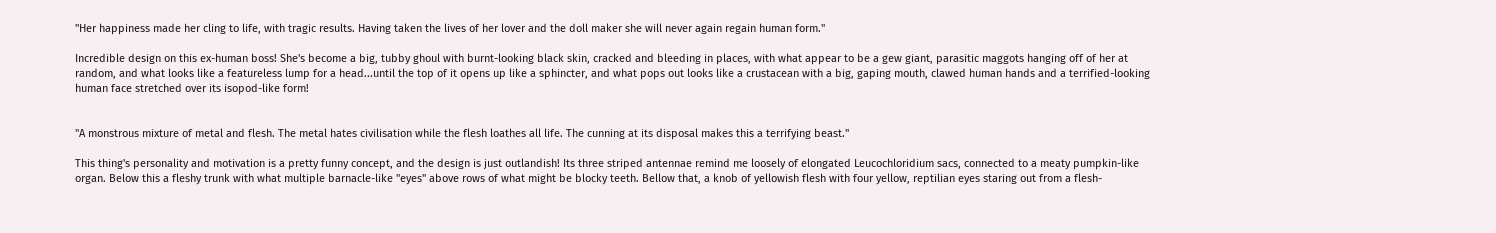"Her happiness made her cling to life, with tragic results. Having taken the lives of her lover and the doll maker she will never again regain human form."

Incredible design on this ex-human boss! She's become a big, tubby ghoul with burnt-looking black skin, cracked and bleeding in places, with what appear to be a gew giant, parasitic maggots hanging off of her at random, and what looks like a featureless lump for a head...until the top of it opens up like a sphincter, and what pops out looks like a crustacean with a big, gaping mouth, clawed human hands and a terrified-looking human face stretched over its isopod-like form!


"A monstrous mixture of metal and flesh. The metal hates civilisation while the flesh loathes all life. The cunning at its disposal makes this a terrifying beast."

This thing's personality and motivation is a pretty funny concept, and the design is just outlandish! Its three striped antennae remind me loosely of elongated Leucochloridium sacs, connected to a meaty pumpkin-like organ. Below this a fleshy trunk with what multiple barnacle-like "eyes" above rows of what might be blocky teeth. Bellow that, a knob of yellowish flesh with four yellow, reptilian eyes staring out from a flesh-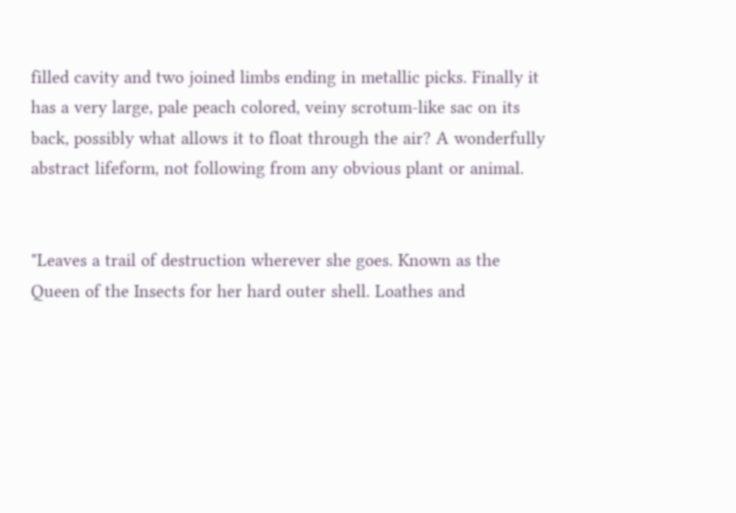filled cavity and two joined limbs ending in metallic picks. Finally it has a very large, pale peach colored, veiny scrotum-like sac on its back, possibly what allows it to float through the air? A wonderfully abstract lifeform, not following from any obvious plant or animal.


"Leaves a trail of destruction wherever she goes. Known as the Queen of the Insects for her hard outer shell. Loathes and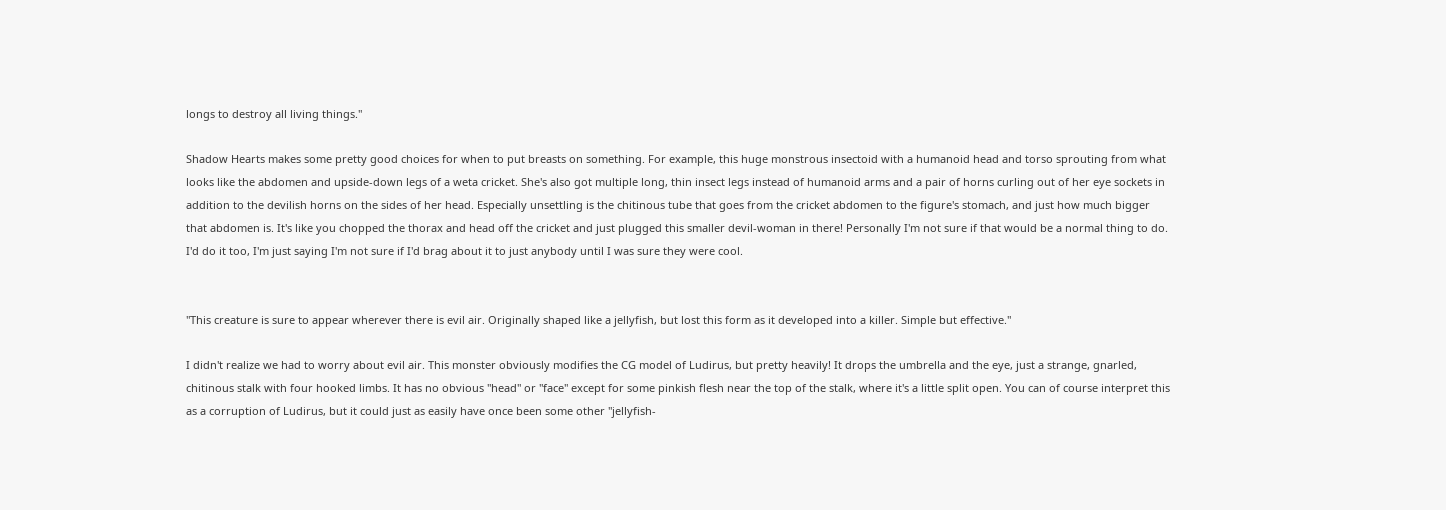longs to destroy all living things."

Shadow Hearts makes some pretty good choices for when to put breasts on something. For example, this huge monstrous insectoid with a humanoid head and torso sprouting from what looks like the abdomen and upside-down legs of a weta cricket. She's also got multiple long, thin insect legs instead of humanoid arms and a pair of horns curling out of her eye sockets in addition to the devilish horns on the sides of her head. Especially unsettling is the chitinous tube that goes from the cricket abdomen to the figure's stomach, and just how much bigger that abdomen is. It's like you chopped the thorax and head off the cricket and just plugged this smaller devil-woman in there! Personally I'm not sure if that would be a normal thing to do. I'd do it too, I'm just saying I'm not sure if I'd brag about it to just anybody until I was sure they were cool.


"This creature is sure to appear wherever there is evil air. Originally shaped like a jellyfish, but lost this form as it developed into a killer. Simple but effective."

I didn't realize we had to worry about evil air. This monster obviously modifies the CG model of Ludirus, but pretty heavily! It drops the umbrella and the eye, just a strange, gnarled, chitinous stalk with four hooked limbs. It has no obvious "head" or "face" except for some pinkish flesh near the top of the stalk, where it's a little split open. You can of course interpret this as a corruption of Ludirus, but it could just as easily have once been some other "jellyfish-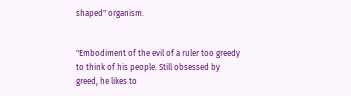shaped" organism.


"Embodiment of the evil of a ruler too greedy to think of his people. Still obsessed by greed, he likes to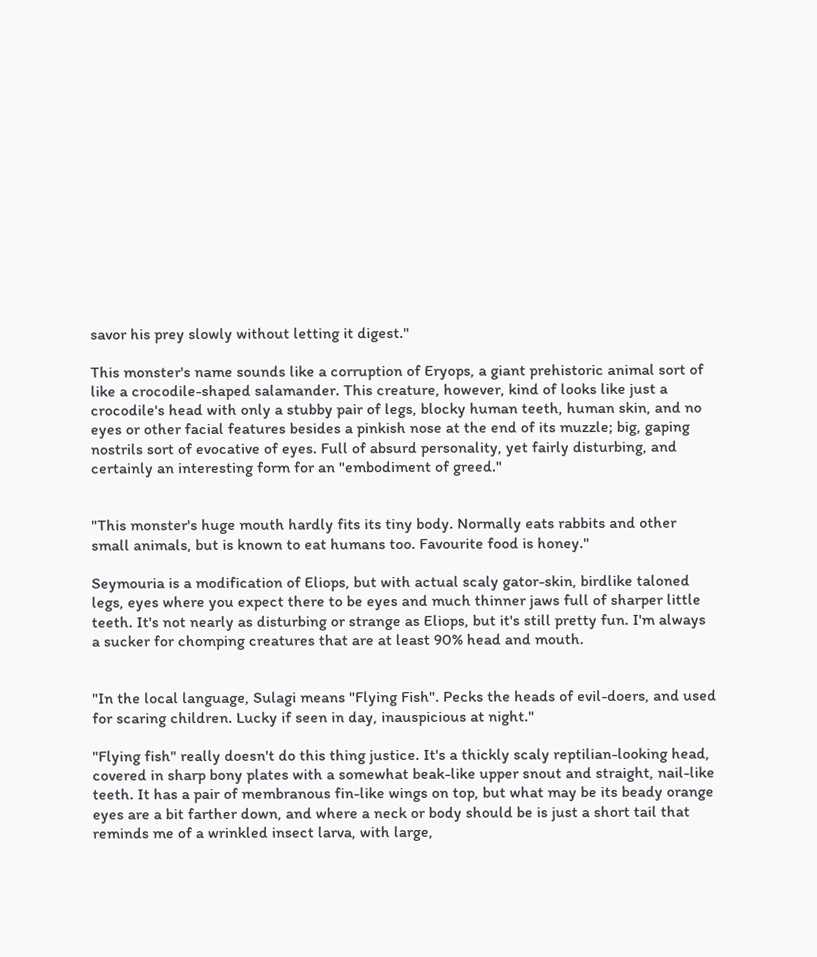savor his prey slowly without letting it digest."

This monster's name sounds like a corruption of Eryops, a giant prehistoric animal sort of like a crocodile-shaped salamander. This creature, however, kind of looks like just a crocodile's head with only a stubby pair of legs, blocky human teeth, human skin, and no eyes or other facial features besides a pinkish nose at the end of its muzzle; big, gaping nostrils sort of evocative of eyes. Full of absurd personality, yet fairly disturbing, and certainly an interesting form for an "embodiment of greed."


"This monster's huge mouth hardly fits its tiny body. Normally eats rabbits and other small animals, but is known to eat humans too. Favourite food is honey."

Seymouria is a modification of Eliops, but with actual scaly gator-skin, birdlike taloned legs, eyes where you expect there to be eyes and much thinner jaws full of sharper little teeth. It's not nearly as disturbing or strange as Eliops, but it's still pretty fun. I'm always a sucker for chomping creatures that are at least 90% head and mouth.


"In the local language, Sulagi means "Flying Fish". Pecks the heads of evil-doers, and used for scaring children. Lucky if seen in day, inauspicious at night."

"Flying fish" really doesn't do this thing justice. It's a thickly scaly reptilian-looking head, covered in sharp bony plates with a somewhat beak-like upper snout and straight, nail-like teeth. It has a pair of membranous fin-like wings on top, but what may be its beady orange eyes are a bit farther down, and where a neck or body should be is just a short tail that reminds me of a wrinkled insect larva, with large,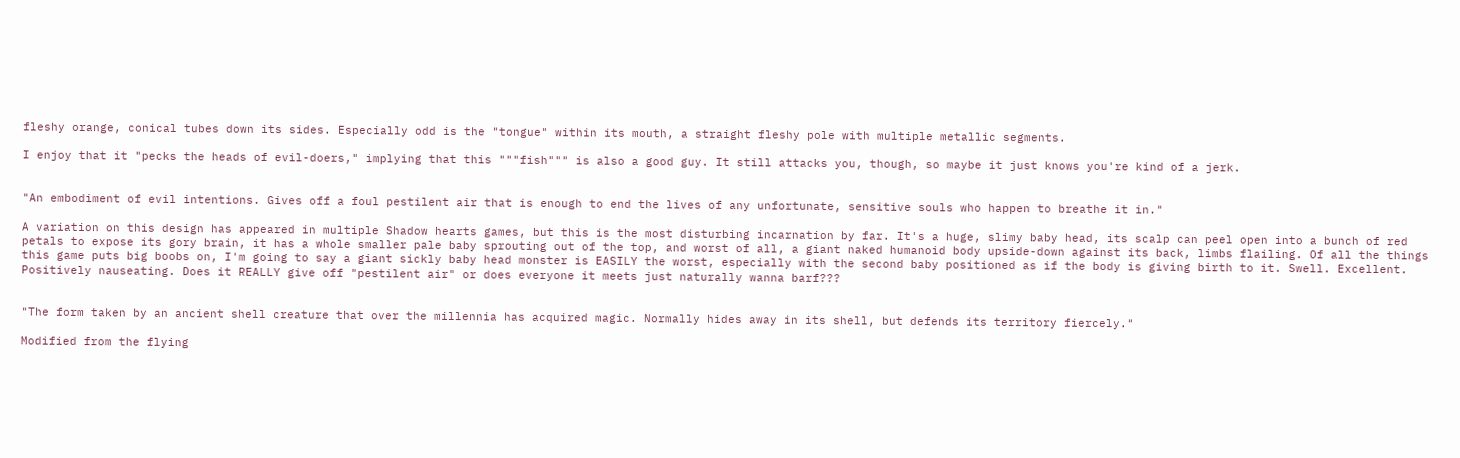fleshy orange, conical tubes down its sides. Especially odd is the "tongue" within its mouth, a straight fleshy pole with multiple metallic segments.

I enjoy that it "pecks the heads of evil-doers," implying that this """fish""" is also a good guy. It still attacks you, though, so maybe it just knows you're kind of a jerk.


"An embodiment of evil intentions. Gives off a foul pestilent air that is enough to end the lives of any unfortunate, sensitive souls who happen to breathe it in."

A variation on this design has appeared in multiple Shadow hearts games, but this is the most disturbing incarnation by far. It's a huge, slimy baby head, its scalp can peel open into a bunch of red petals to expose its gory brain, it has a whole smaller pale baby sprouting out of the top, and worst of all, a giant naked humanoid body upside-down against its back, limbs flailing. Of all the things this game puts big boobs on, I'm going to say a giant sickly baby head monster is EASILY the worst, especially with the second baby positioned as if the body is giving birth to it. Swell. Excellent. Positively nauseating. Does it REALLY give off "pestilent air" or does everyone it meets just naturally wanna barf???


"The form taken by an ancient shell creature that over the millennia has acquired magic. Normally hides away in its shell, but defends its territory fiercely."

Modified from the flying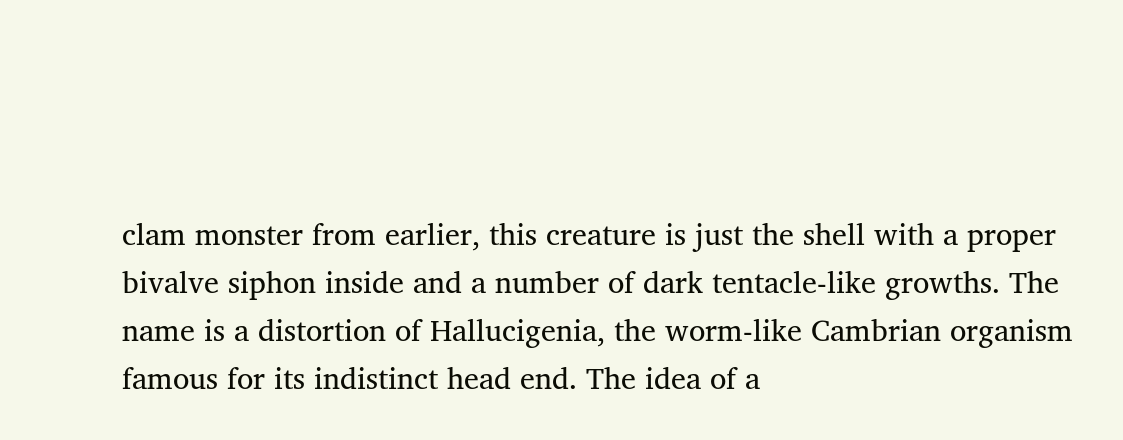clam monster from earlier, this creature is just the shell with a proper bivalve siphon inside and a number of dark tentacle-like growths. The name is a distortion of Hallucigenia, the worm-like Cambrian organism famous for its indistinct head end. The idea of a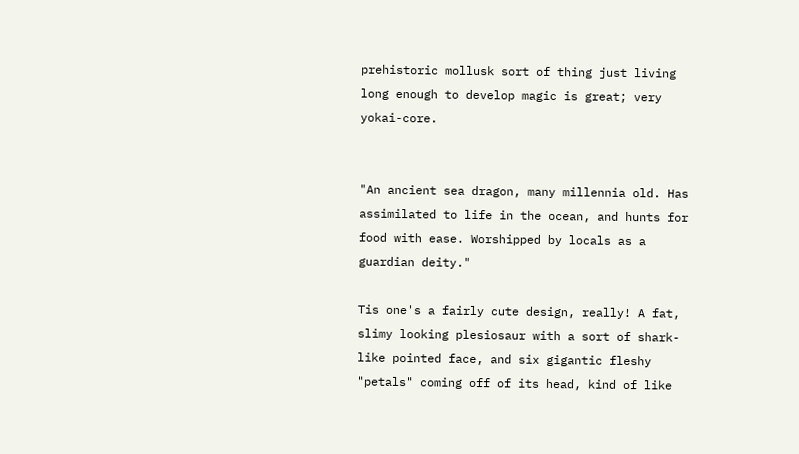prehistoric mollusk sort of thing just living long enough to develop magic is great; very yokai-core.


"An ancient sea dragon, many millennia old. Has assimilated to life in the ocean, and hunts for food with ease. Worshipped by locals as a guardian deity."

Tis one's a fairly cute design, really! A fat, slimy looking plesiosaur with a sort of shark-like pointed face, and six gigantic fleshy "petals" coming off of its head, kind of like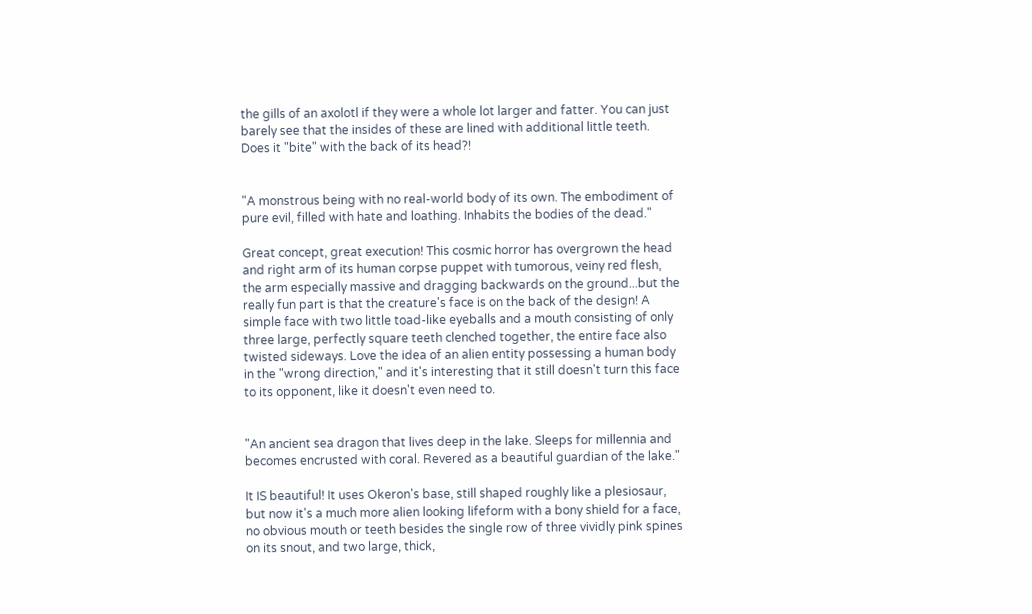the gills of an axolotl if they were a whole lot larger and fatter. You can just barely see that the insides of these are lined with additional little teeth. Does it "bite" with the back of its head?!


"A monstrous being with no real-world body of its own. The embodiment of pure evil, filled with hate and loathing. Inhabits the bodies of the dead."

Great concept, great execution! This cosmic horror has overgrown the head and right arm of its human corpse puppet with tumorous, veiny red flesh, the arm especially massive and dragging backwards on the ground...but the really fun part is that the creature's face is on the back of the design! A simple face with two little toad-like eyeballs and a mouth consisting of only three large, perfectly square teeth clenched together, the entire face also twisted sideways. Love the idea of an alien entity possessing a human body in the "wrong direction," and it's interesting that it still doesn't turn this face to its opponent, like it doesn't even need to.


"An ancient sea dragon that lives deep in the lake. Sleeps for millennia and becomes encrusted with coral. Revered as a beautiful guardian of the lake."

It IS beautiful! It uses Okeron's base, still shaped roughly like a plesiosaur, but now it's a much more alien looking lifeform with a bony shield for a face, no obvious mouth or teeth besides the single row of three vividly pink spines on its snout, and two large, thick,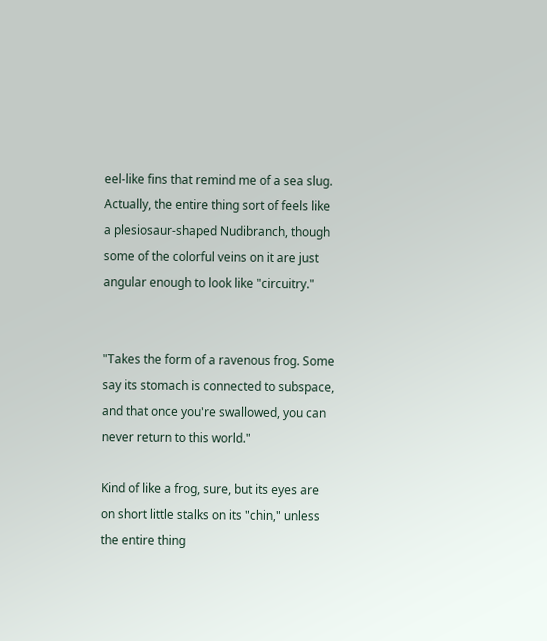eel-like fins that remind me of a sea slug. Actually, the entire thing sort of feels like a plesiosaur-shaped Nudibranch, though some of the colorful veins on it are just angular enough to look like "circuitry."


"Takes the form of a ravenous frog. Some say its stomach is connected to subspace, and that once you're swallowed, you can never return to this world."

Kind of like a frog, sure, but its eyes are on short little stalks on its "chin," unless the entire thing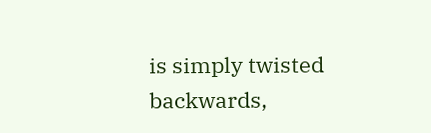is simply twisted backwards,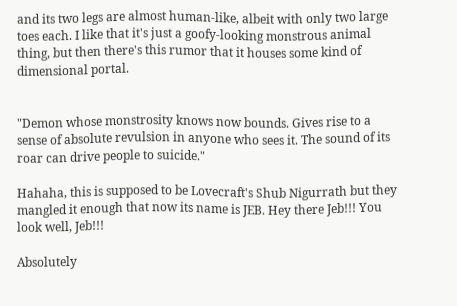and its two legs are almost human-like, albeit with only two large toes each. I like that it's just a goofy-looking monstrous animal thing, but then there's this rumor that it houses some kind of dimensional portal.


"Demon whose monstrosity knows now bounds. Gives rise to a sense of absolute revulsion in anyone who sees it. The sound of its roar can drive people to suicide."

Hahaha, this is supposed to be Lovecraft's Shub Nigurrath but they mangled it enough that now its name is JEB. Hey there Jeb!!! You look well, Jeb!!!

Absolutely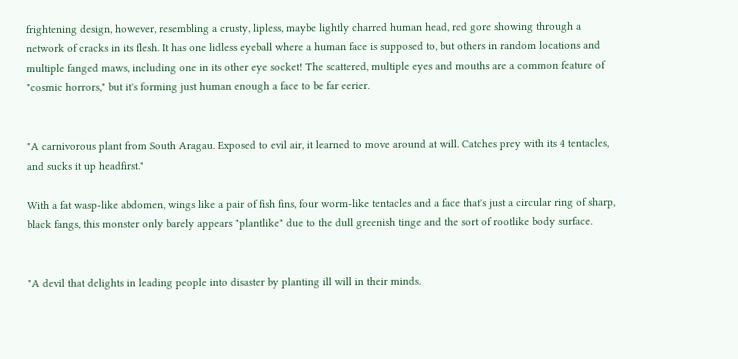frightening design, however, resembling a crusty, lipless, maybe lightly charred human head, red gore showing through a network of cracks in its flesh. It has one lidless eyeball where a human face is supposed to, but others in random locations and multiple fanged maws, including one in its other eye socket! The scattered, multiple eyes and mouths are a common feature of "cosmic horrors," but it's forming just human enough a face to be far eerier.


"A carnivorous plant from South Aragau. Exposed to evil air, it learned to move around at will. Catches prey with its 4 tentacles, and sucks it up headfirst."

With a fat wasp-like abdomen, wings like a pair of fish fins, four worm-like tentacles and a face that's just a circular ring of sharp, black fangs, this monster only barely appears "plantlike" due to the dull greenish tinge and the sort of rootlike body surface.


"A devil that delights in leading people into disaster by planting ill will in their minds.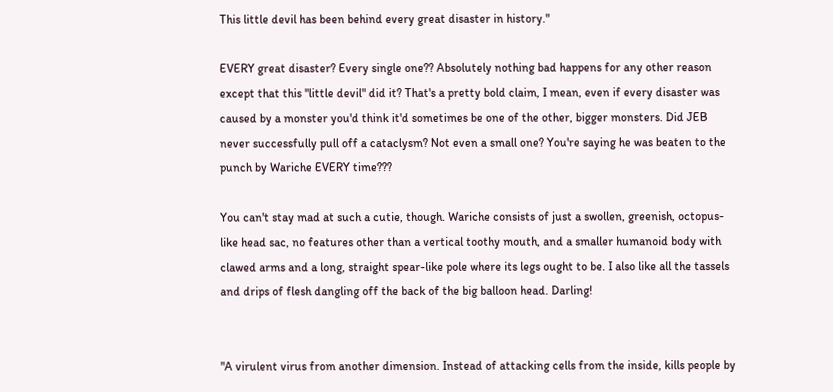This little devil has been behind every great disaster in history."

EVERY great disaster? Every single one?? Absolutely nothing bad happens for any other reason except that this "little devil" did it? That's a pretty bold claim, I mean, even if every disaster was caused by a monster you'd think it'd sometimes be one of the other, bigger monsters. Did JEB never successfully pull off a cataclysm? Not even a small one? You're saying he was beaten to the punch by Wariche EVERY time???

You can't stay mad at such a cutie, though. Wariche consists of just a swollen, greenish, octopus-like head sac, no features other than a vertical toothy mouth, and a smaller humanoid body with clawed arms and a long, straight spear-like pole where its legs ought to be. I also like all the tassels and drips of flesh dangling off the back of the big balloon head. Darling!


"A virulent virus from another dimension. Instead of attacking cells from the inside, kills people by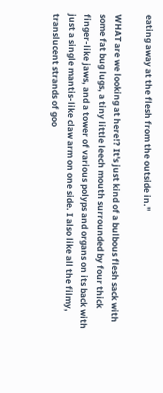eating away at the flesh from the outside in."

WHAT are we looking at here!? It's just kind of a bulbous flesh sack with some fat bug lugs, a tiny little leech mouth surrounded by four thick finger-like jaws, and a tower of various polyps and organs on its back with just a single mantis-like claw arm on one side. I also like all the filmy, translucent strands of goo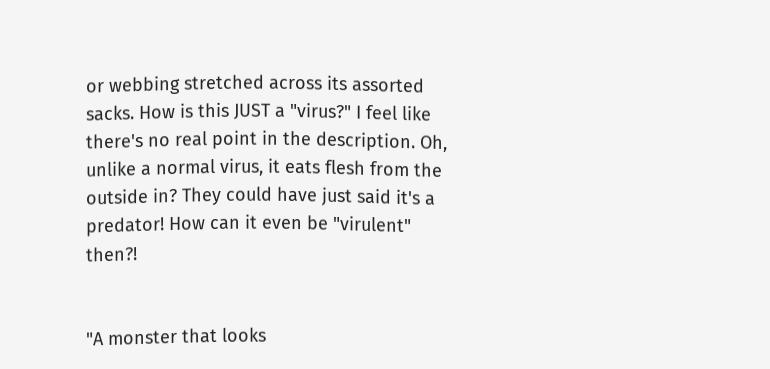or webbing stretched across its assorted sacks. How is this JUST a "virus?" I feel like there's no real point in the description. Oh, unlike a normal virus, it eats flesh from the outside in? They could have just said it's a predator! How can it even be "virulent" then?!


"A monster that looks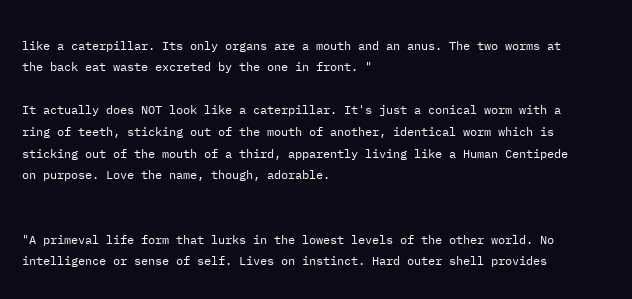like a caterpillar. Its only organs are a mouth and an anus. The two worms at the back eat waste excreted by the one in front. "

It actually does NOT look like a caterpillar. It's just a conical worm with a ring of teeth, sticking out of the mouth of another, identical worm which is sticking out of the mouth of a third, apparently living like a Human Centipede on purpose. Love the name, though, adorable.


"A primeval life form that lurks in the lowest levels of the other world. No intelligence or sense of self. Lives on instinct. Hard outer shell provides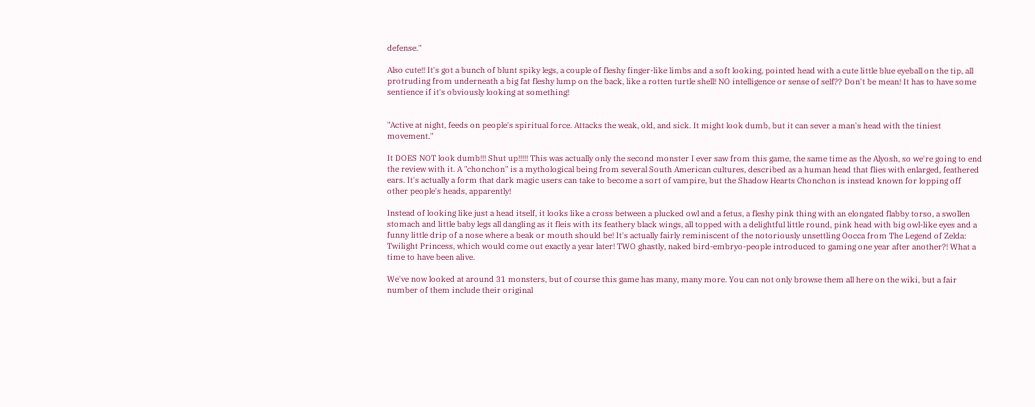defense."

Also cute!! It's got a bunch of blunt spiky legs, a couple of fleshy finger-like limbs and a soft looking, pointed head with a cute little blue eyeball on the tip, all protruding from underneath a big fat fleshy lump on the back, like a rotten turtle shell! NO intelligence or sense of self?? Don't be mean! It has to have some sentience if it's obviously looking at something!


"Active at night, feeds on people's spiritual force. Attacks the weak, old, and sick. It might look dumb, but it can sever a man's head with the tiniest movement."

It DOES NOT look dumb!!! Shut up!!!!! This was actually only the second monster I ever saw from this game, the same time as the Alyosh, so we're going to end the review with it. A "chonchon" is a mythological being from several South American cultures, described as a human head that flies with enlarged, feathered ears. It's actually a form that dark magic users can take to become a sort of vampire, but the Shadow Hearts Chonchon is instead known for lopping off other people's heads, apparently!

Instead of looking like just a head itself, it looks like a cross between a plucked owl and a fetus, a fleshy pink thing with an elongated flabby torso, a swollen stomach and little baby legs all dangling as it fleis with its feathery black wings, all topped with a delightful little round, pink head with big owl-like eyes and a funny little drip of a nose where a beak or mouth should be! It's actually fairly reminiscent of the notoriously unsettling Oocca from The Legend of Zelda: Twilight Princess, which would come out exactly a year later! TWO ghastly, naked bird-embryo-people introduced to gaming one year after another?! What a time to have been alive.

We've now looked at around 31 monsters, but of course this game has many, many more. You can not only browse them all here on the wiki, but a fair number of them include their original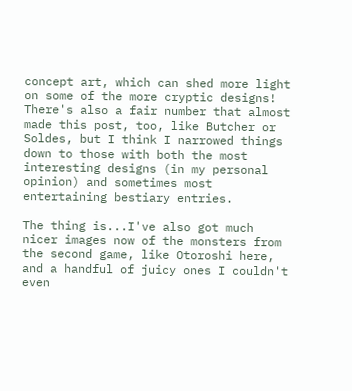concept art, which can shed more light on some of the more cryptic designs! There's also a fair number that almost made this post, too, like Butcher or Soldes, but I think I narrowed things down to those with both the most interesting designs (in my personal opinion) and sometimes most entertaining bestiary entries.

The thing is...I've also got much nicer images now of the monsters from the second game, like Otoroshi here, and a handful of juicy ones I couldn't even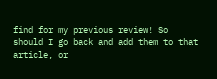find for my previous review! So should I go back and add them to that article, or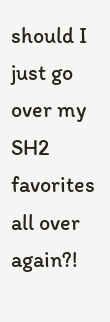should I just go over my SH2 favorites all over again?!